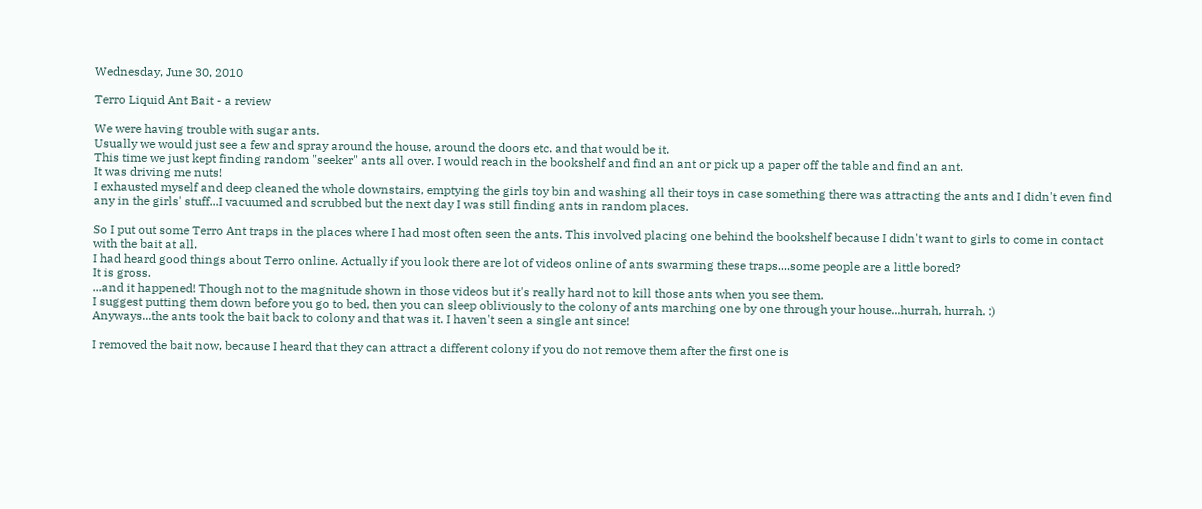Wednesday, June 30, 2010

Terro Liquid Ant Bait - a review

We were having trouble with sugar ants.
Usually we would just see a few and spray around the house, around the doors etc. and that would be it.
This time we just kept finding random "seeker" ants all over. I would reach in the bookshelf and find an ant or pick up a paper off the table and find an ant.
It was driving me nuts!
I exhausted myself and deep cleaned the whole downstairs, emptying the girls toy bin and washing all their toys in case something there was attracting the ants and I didn't even find any in the girls' stuff...I vacuumed and scrubbed but the next day I was still finding ants in random places.

So I put out some Terro Ant traps in the places where I had most often seen the ants. This involved placing one behind the bookshelf because I didn't want to girls to come in contact with the bait at all.
I had heard good things about Terro online. Actually if you look there are lot of videos online of ants swarming these traps....some people are a little bored?
It is gross.
...and it happened! Though not to the magnitude shown in those videos but it's really hard not to kill those ants when you see them.
I suggest putting them down before you go to bed, then you can sleep obliviously to the colony of ants marching one by one through your house...hurrah, hurrah. :)
Anyways...the ants took the bait back to colony and that was it. I haven't seen a single ant since!

I removed the bait now, because I heard that they can attract a different colony if you do not remove them after the first one is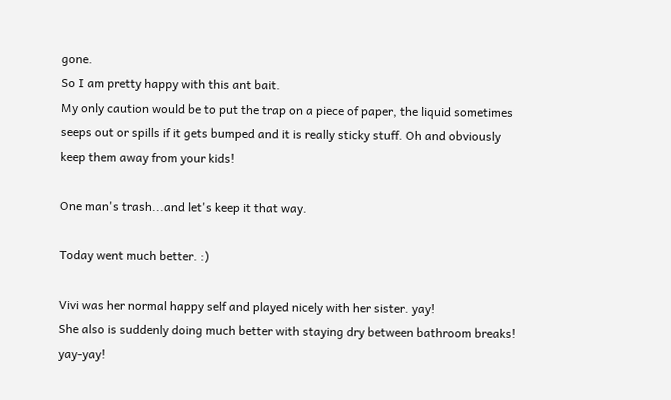gone.
So I am pretty happy with this ant bait.
My only caution would be to put the trap on a piece of paper, the liquid sometimes seeps out or spills if it gets bumped and it is really sticky stuff. Oh and obviously keep them away from your kids!

One man's trash...and let's keep it that way.

Today went much better. :)

Vivi was her normal happy self and played nicely with her sister. yay!
She also is suddenly doing much better with staying dry between bathroom breaks! yay-yay!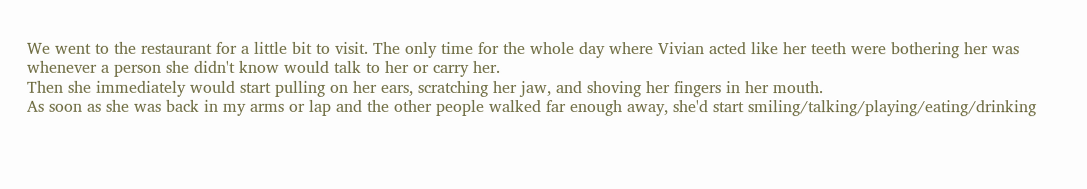We went to the restaurant for a little bit to visit. The only time for the whole day where Vivian acted like her teeth were bothering her was whenever a person she didn't know would talk to her or carry her.
Then she immediately would start pulling on her ears, scratching her jaw, and shoving her fingers in her mouth.
As soon as she was back in my arms or lap and the other people walked far enough away, she'd start smiling/talking/playing/eating/drinking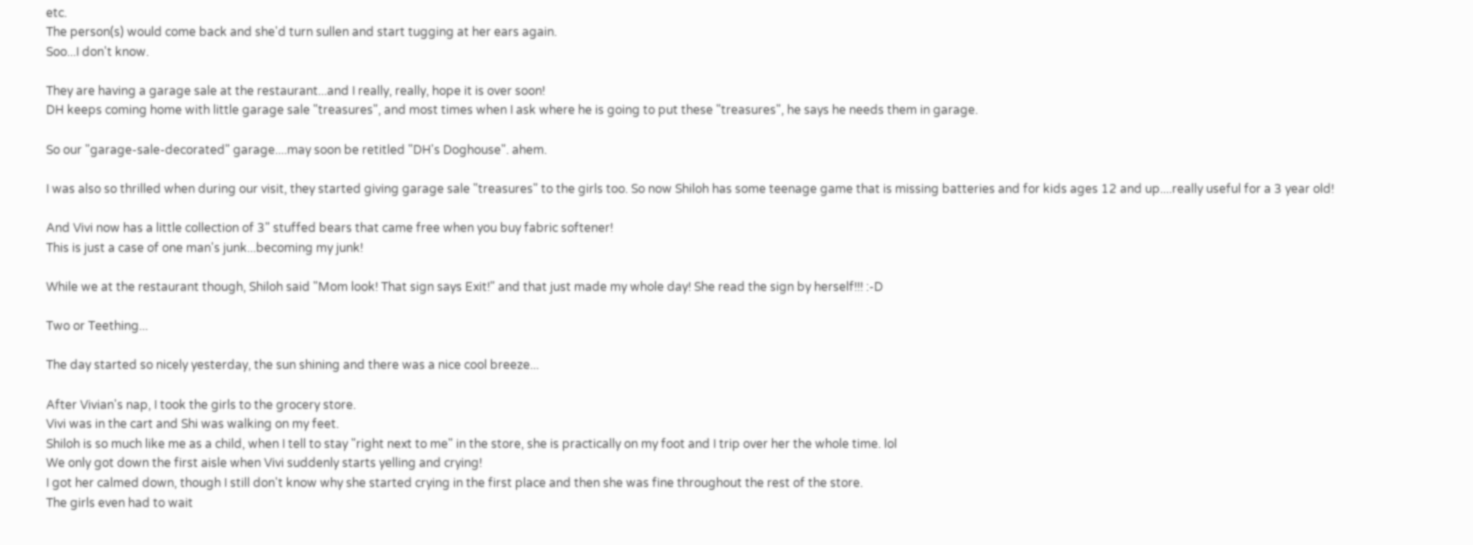etc.
The person(s) would come back and she'd turn sullen and start tugging at her ears again.
Soo...I don't know.

They are having a garage sale at the restaurant...and I really, really, hope it is over soon!
DH keeps coming home with little garage sale "treasures", and most times when I ask where he is going to put these "treasures", he says he needs them in garage.

So our "garage-sale-decorated" garage....may soon be retitled "DH's Doghouse". ahem.

I was also so thrilled when during our visit, they started giving garage sale "treasures" to the girls too. So now Shiloh has some teenage game that is missing batteries and for kids ages 12 and up....really useful for a 3 year old!

And Vivi now has a little collection of 3" stuffed bears that came free when you buy fabric softener!
This is just a case of one man's junk...becoming my junk!

While we at the restaurant though, Shiloh said "Mom look! That sign says Exit!" and that just made my whole day! She read the sign by herself!!! :-D

Two or Teething...

The day started so nicely yesterday, the sun shining and there was a nice cool breeze...

After Vivian's nap, I took the girls to the grocery store.
Vivi was in the cart and Shi was walking on my feet.
Shiloh is so much like me as a child, when I tell to stay "right next to me" in the store, she is practically on my foot and I trip over her the whole time. lol
We only got down the first aisle when Vivi suddenly starts yelling and crying!
I got her calmed down, though I still don't know why she started crying in the first place and then she was fine throughout the rest of the store.
The girls even had to wait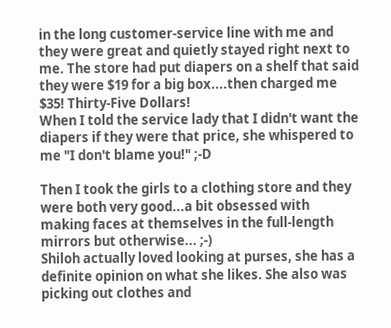in the long customer-service line with me and they were great and quietly stayed right next to me. The store had put diapers on a shelf that said they were $19 for a big box....then charged me $35! Thirty-Five Dollars!
When I told the service lady that I didn't want the diapers if they were that price, she whispered to me "I don't blame you!" ;-D

Then I took the girls to a clothing store and they were both very good...a bit obsessed with making faces at themselves in the full-length mirrors but otherwise... ;-)
Shiloh actually loved looking at purses, she has a definite opinion on what she likes. She also was picking out clothes and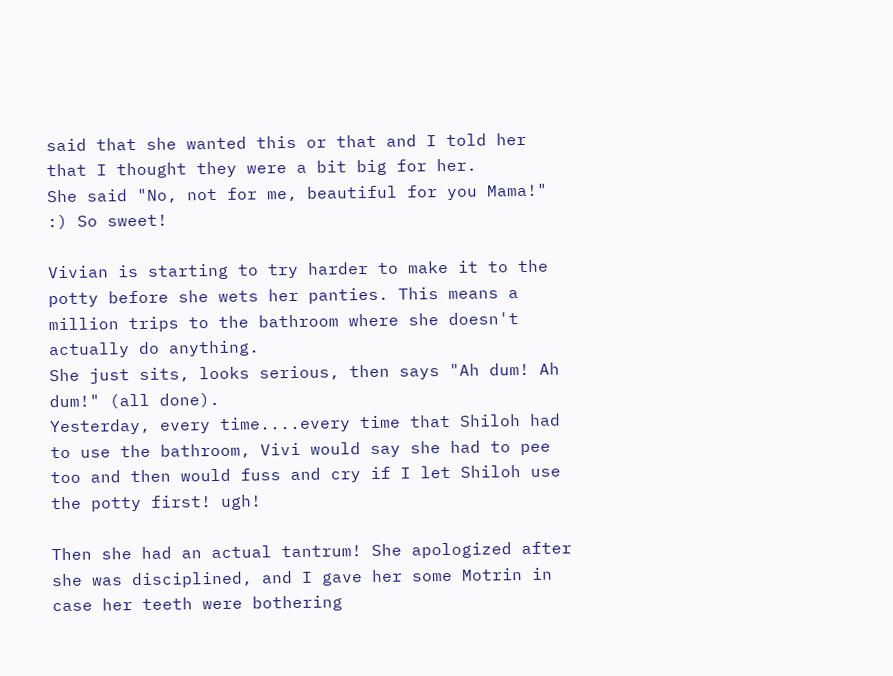said that she wanted this or that and I told her that I thought they were a bit big for her.
She said "No, not for me, beautiful for you Mama!" :) So sweet!

Vivian is starting to try harder to make it to the potty before she wets her panties. This means a million trips to the bathroom where she doesn't actually do anything.
She just sits, looks serious, then says "Ah dum! Ah dum!" (all done).
Yesterday, every time....every time that Shiloh had to use the bathroom, Vivi would say she had to pee too and then would fuss and cry if I let Shiloh use the potty first! ugh!

Then she had an actual tantrum! She apologized after she was disciplined, and I gave her some Motrin in case her teeth were bothering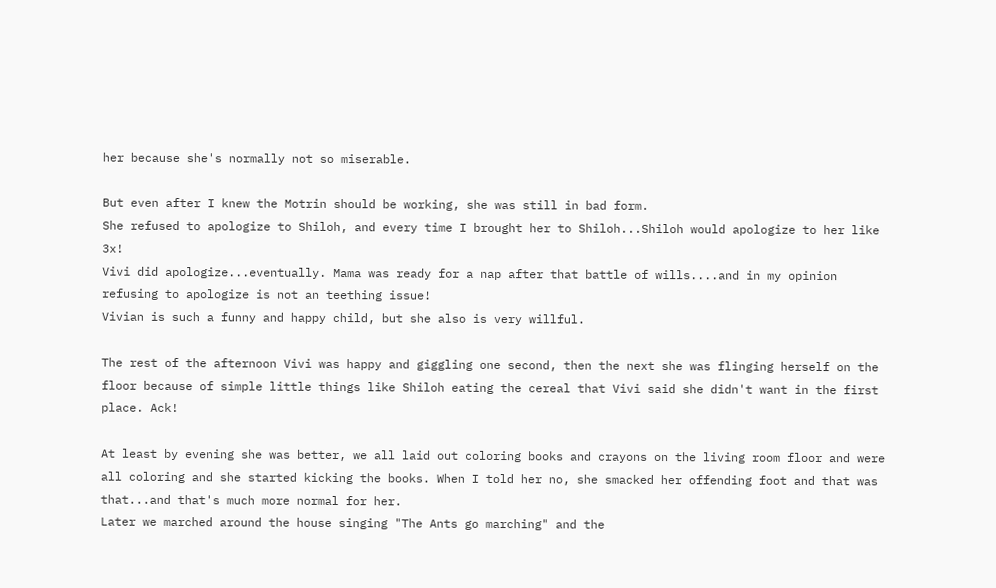her because she's normally not so miserable.

But even after I knew the Motrin should be working, she was still in bad form.
She refused to apologize to Shiloh, and every time I brought her to Shiloh...Shiloh would apologize to her like 3x!
Vivi did apologize...eventually. Mama was ready for a nap after that battle of wills....and in my opinion refusing to apologize is not an teething issue!
Vivian is such a funny and happy child, but she also is very willful.

The rest of the afternoon Vivi was happy and giggling one second, then the next she was flinging herself on the floor because of simple little things like Shiloh eating the cereal that Vivi said she didn't want in the first place. Ack!

At least by evening she was better, we all laid out coloring books and crayons on the living room floor and were all coloring and she started kicking the books. When I told her no, she smacked her offending foot and that was that...and that's much more normal for her.
Later we marched around the house singing "The Ants go marching" and the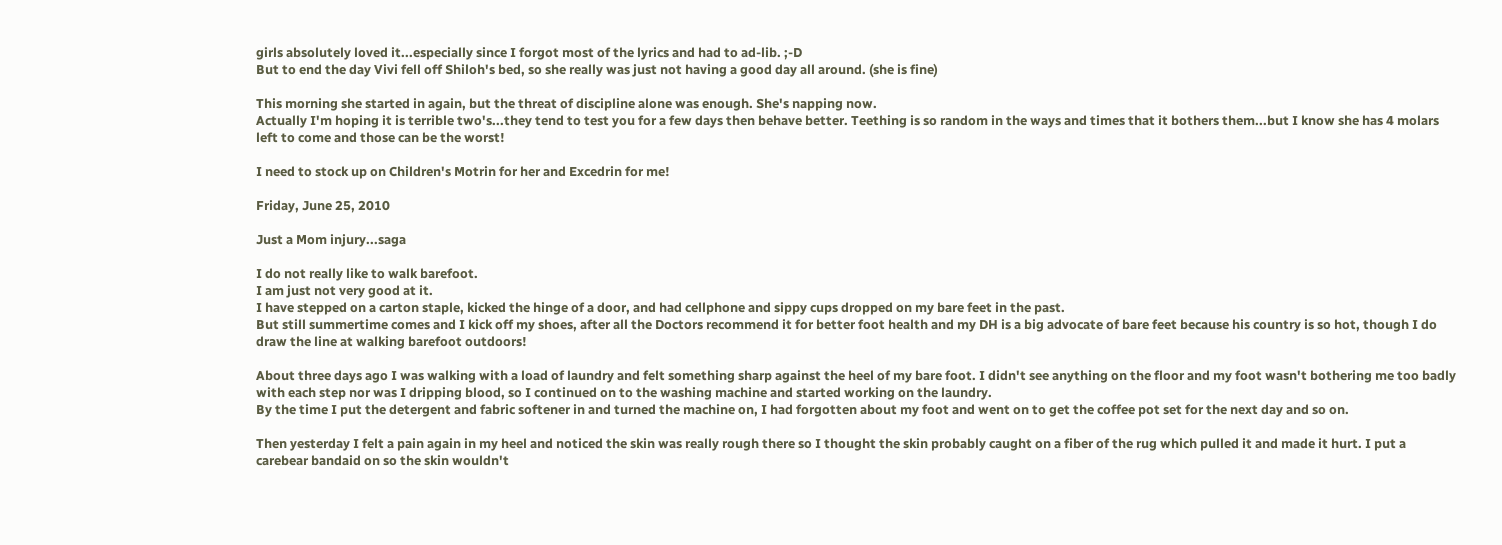girls absolutely loved it...especially since I forgot most of the lyrics and had to ad-lib. ;-D
But to end the day Vivi fell off Shiloh's bed, so she really was just not having a good day all around. (she is fine)

This morning she started in again, but the threat of discipline alone was enough. She's napping now.
Actually I'm hoping it is terrible two's...they tend to test you for a few days then behave better. Teething is so random in the ways and times that it bothers them...but I know she has 4 molars left to come and those can be the worst!

I need to stock up on Children's Motrin for her and Excedrin for me!

Friday, June 25, 2010

Just a Mom injury...saga

I do not really like to walk barefoot.
I am just not very good at it.
I have stepped on a carton staple, kicked the hinge of a door, and had cellphone and sippy cups dropped on my bare feet in the past.
But still summertime comes and I kick off my shoes, after all the Doctors recommend it for better foot health and my DH is a big advocate of bare feet because his country is so hot, though I do draw the line at walking barefoot outdoors!

About three days ago I was walking with a load of laundry and felt something sharp against the heel of my bare foot. I didn't see anything on the floor and my foot wasn't bothering me too badly with each step nor was I dripping blood, so I continued on to the washing machine and started working on the laundry.
By the time I put the detergent and fabric softener in and turned the machine on, I had forgotten about my foot and went on to get the coffee pot set for the next day and so on.

Then yesterday I felt a pain again in my heel and noticed the skin was really rough there so I thought the skin probably caught on a fiber of the rug which pulled it and made it hurt. I put a carebear bandaid on so the skin wouldn't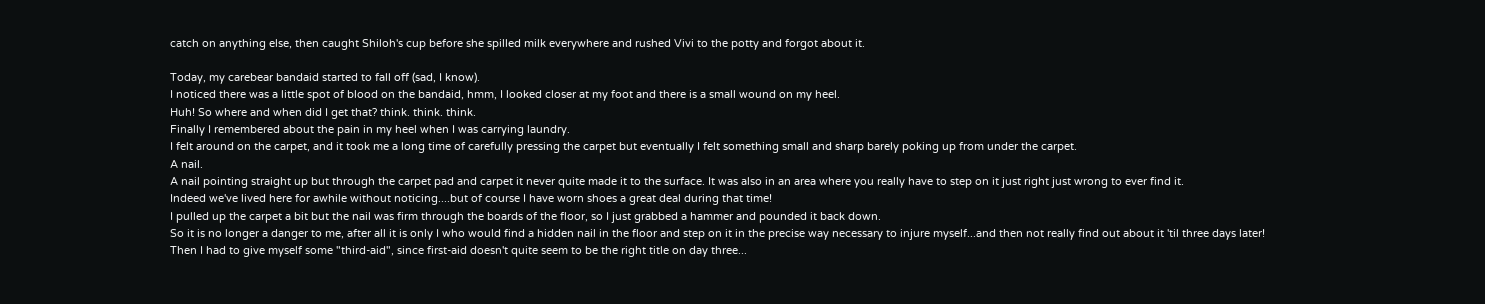catch on anything else, then caught Shiloh's cup before she spilled milk everywhere and rushed Vivi to the potty and forgot about it.

Today, my carebear bandaid started to fall off (sad, I know).
I noticed there was a little spot of blood on the bandaid, hmm, I looked closer at my foot and there is a small wound on my heel.
Huh! So where and when did I get that? think. think. think.
Finally I remembered about the pain in my heel when I was carrying laundry.
I felt around on the carpet, and it took me a long time of carefully pressing the carpet but eventually I felt something small and sharp barely poking up from under the carpet.
A nail.
A nail pointing straight up but through the carpet pad and carpet it never quite made it to the surface. It was also in an area where you really have to step on it just right just wrong to ever find it.
Indeed we've lived here for awhile without noticing....but of course I have worn shoes a great deal during that time!
I pulled up the carpet a bit but the nail was firm through the boards of the floor, so I just grabbed a hammer and pounded it back down.
So it is no longer a danger to me, after all it is only I who would find a hidden nail in the floor and step on it in the precise way necessary to injure myself...and then not really find out about it 'til three days later!
Then I had to give myself some "third-aid", since first-aid doesn't quite seem to be the right title on day three...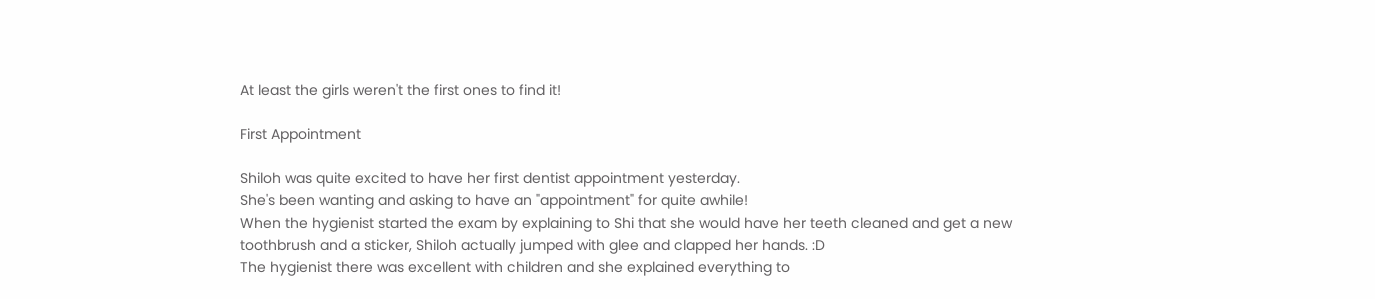At least the girls weren't the first ones to find it!

First Appointment

Shiloh was quite excited to have her first dentist appointment yesterday.
She's been wanting and asking to have an "appointment" for quite awhile!
When the hygienist started the exam by explaining to Shi that she would have her teeth cleaned and get a new toothbrush and a sticker, Shiloh actually jumped with glee and clapped her hands. :D
The hygienist there was excellent with children and she explained everything to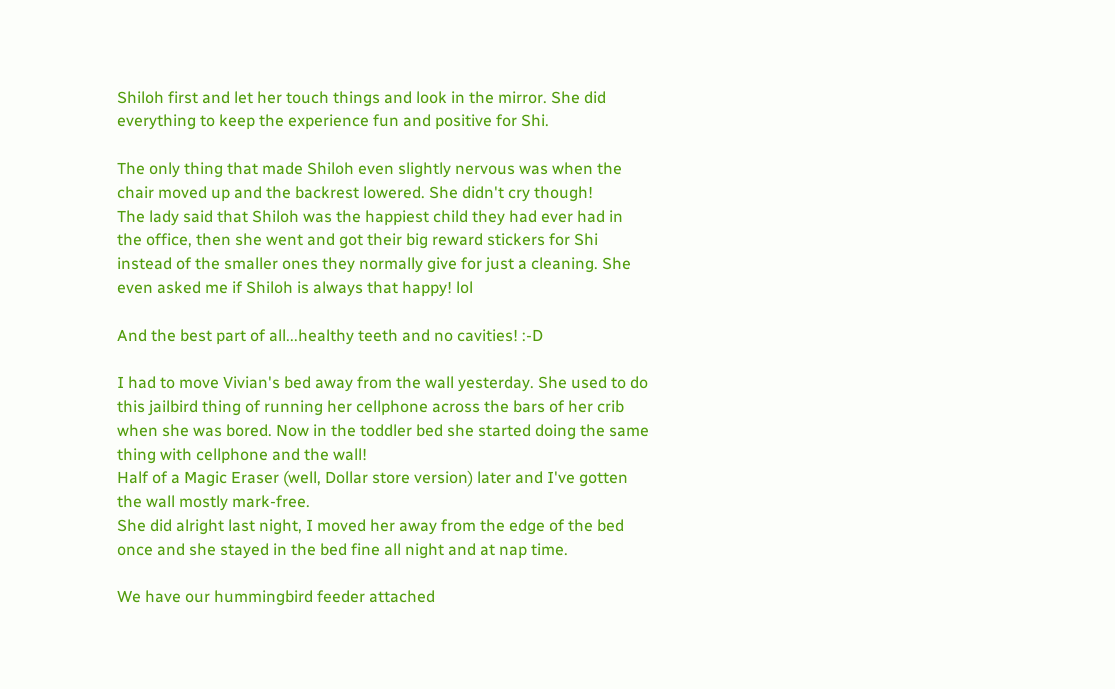Shiloh first and let her touch things and look in the mirror. She did everything to keep the experience fun and positive for Shi.

The only thing that made Shiloh even slightly nervous was when the chair moved up and the backrest lowered. She didn't cry though!
The lady said that Shiloh was the happiest child they had ever had in the office, then she went and got their big reward stickers for Shi instead of the smaller ones they normally give for just a cleaning. She even asked me if Shiloh is always that happy! lol

And the best part of all...healthy teeth and no cavities! :-D

I had to move Vivian's bed away from the wall yesterday. She used to do this jailbird thing of running her cellphone across the bars of her crib when she was bored. Now in the toddler bed she started doing the same thing with cellphone and the wall!
Half of a Magic Eraser (well, Dollar store version) later and I've gotten the wall mostly mark-free.
She did alright last night, I moved her away from the edge of the bed once and she stayed in the bed fine all night and at nap time.

We have our hummingbird feeder attached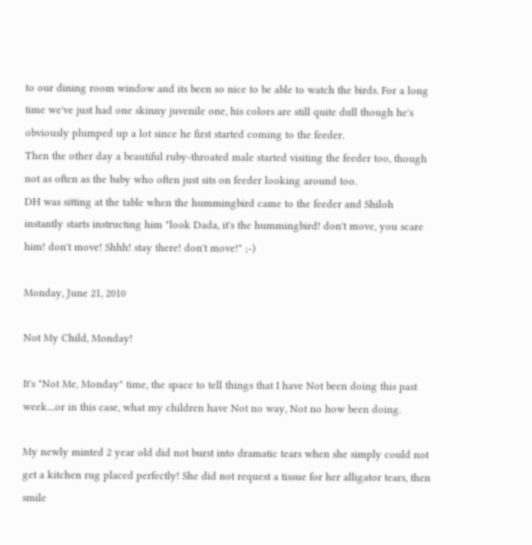to our dining room window and its been so nice to be able to watch the birds. For a long time we've just had one skinny juvenile one, his colors are still quite dull though he's obviously plumped up a lot since he first started coming to the feeder.
Then the other day a beautiful ruby-throated male started visiting the feeder too, though not as often as the baby who often just sits on feeder looking around too.
DH was sitting at the table when the hummingbird came to the feeder and Shiloh instantly starts instructing him "look Dada, it's the hummingbird! don't move, you scare him! don't move! Shhh! stay there! don't move!" ;-)

Monday, June 21, 2010

Not My Child, Monday!

It's "Not Me, Monday" time, the space to tell things that I have Not been doing this past week....or in this case, what my children have Not no way, Not no how been doing.

My newly minted 2 year old did not burst into dramatic tears when she simply could not get a kitchen rug placed perfectly! She did not request a tissue for her alligator tears, then smile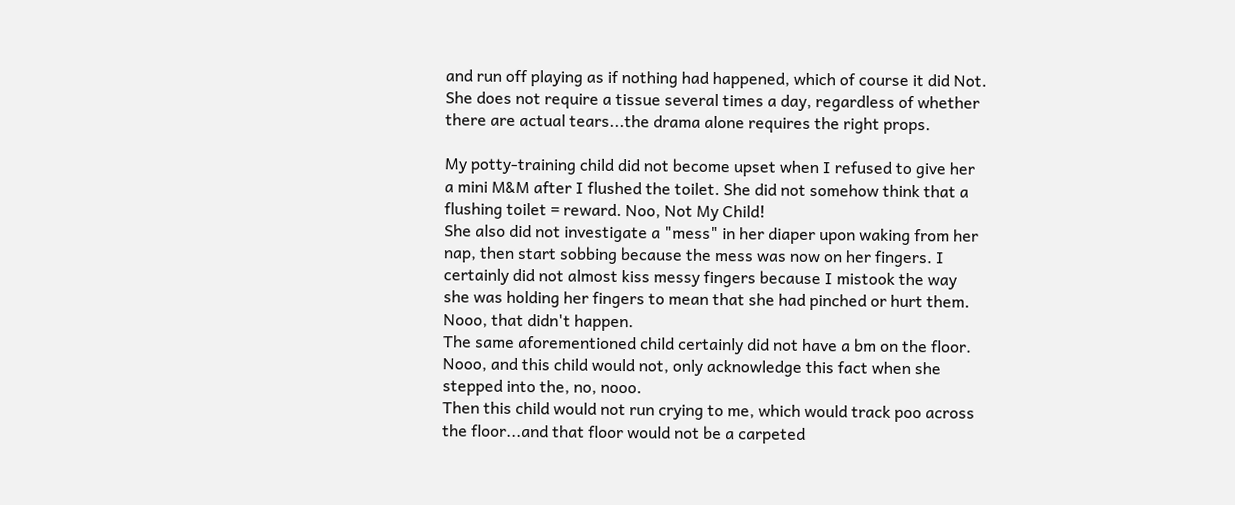and run off playing as if nothing had happened, which of course it did Not. She does not require a tissue several times a day, regardless of whether there are actual tears...the drama alone requires the right props.

My potty-training child did not become upset when I refused to give her a mini M&M after I flushed the toilet. She did not somehow think that a flushing toilet = reward. Noo, Not My Child!
She also did not investigate a "mess" in her diaper upon waking from her nap, then start sobbing because the mess was now on her fingers. I certainly did not almost kiss messy fingers because I mistook the way she was holding her fingers to mean that she had pinched or hurt them. Nooo, that didn't happen.
The same aforementioned child certainly did not have a bm on the floor.
Nooo, and this child would not, only acknowledge this fact when she stepped into the, no, nooo.
Then this child would not run crying to me, which would track poo across the floor...and that floor would not be a carpeted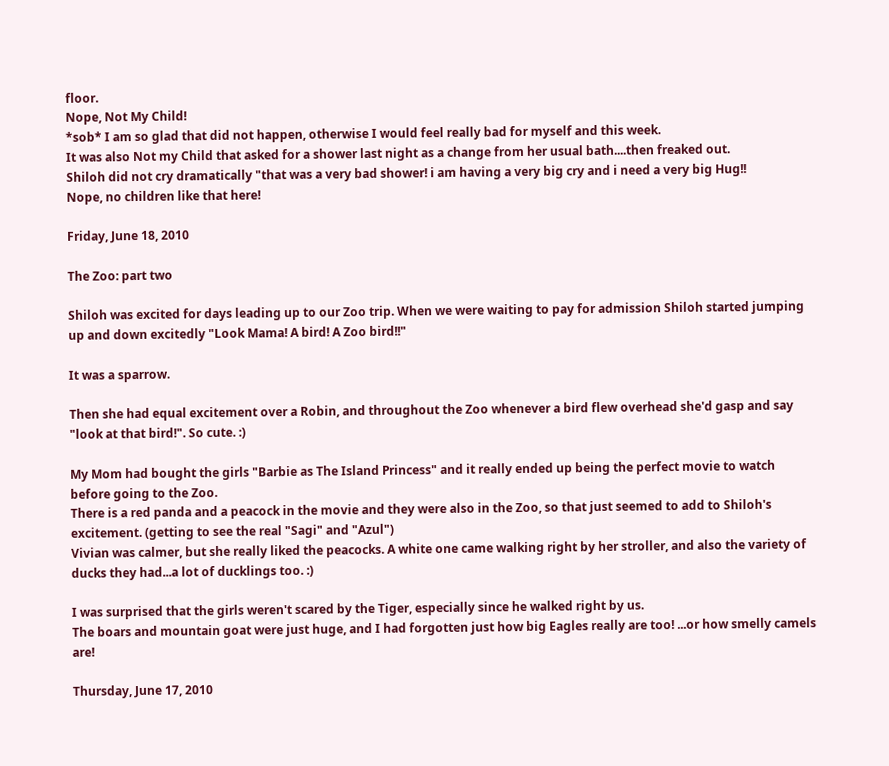floor.
Nope, Not My Child!
*sob* I am so glad that did not happen, otherwise I would feel really bad for myself and this week.
It was also Not my Child that asked for a shower last night as a change from her usual bath....then freaked out.
Shiloh did not cry dramatically "that was a very bad shower! i am having a very big cry and i need a very big Hug!!
Nope, no children like that here!

Friday, June 18, 2010

The Zoo: part two

Shiloh was excited for days leading up to our Zoo trip. When we were waiting to pay for admission Shiloh started jumping up and down excitedly "Look Mama! A bird! A Zoo bird!!"

It was a sparrow.

Then she had equal excitement over a Robin, and throughout the Zoo whenever a bird flew overhead she'd gasp and say "look at that bird!". So cute. :)

My Mom had bought the girls "Barbie as The Island Princess" and it really ended up being the perfect movie to watch before going to the Zoo.
There is a red panda and a peacock in the movie and they were also in the Zoo, so that just seemed to add to Shiloh's excitement. (getting to see the real "Sagi" and "Azul")
Vivian was calmer, but she really liked the peacocks. A white one came walking right by her stroller, and also the variety of ducks they had...a lot of ducklings too. :)

I was surprised that the girls weren't scared by the Tiger, especially since he walked right by us.
The boars and mountain goat were just huge, and I had forgotten just how big Eagles really are too! ...or how smelly camels are!

Thursday, June 17, 2010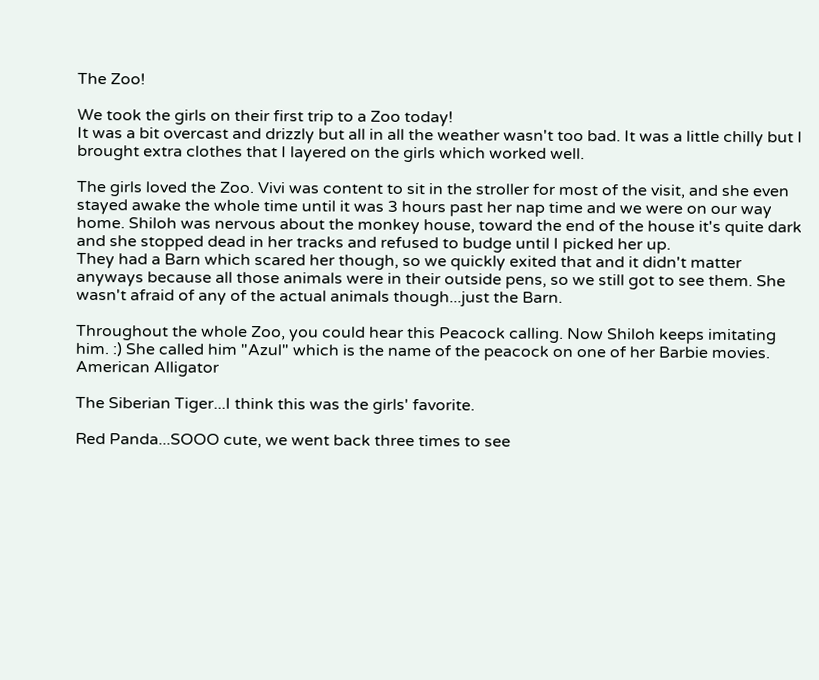The Zoo!

We took the girls on their first trip to a Zoo today!
It was a bit overcast and drizzly but all in all the weather wasn't too bad. It was a little chilly but I brought extra clothes that I layered on the girls which worked well.

The girls loved the Zoo. Vivi was content to sit in the stroller for most of the visit, and she even stayed awake the whole time until it was 3 hours past her nap time and we were on our way home. Shiloh was nervous about the monkey house, toward the end of the house it's quite dark and she stopped dead in her tracks and refused to budge until I picked her up.
They had a Barn which scared her though, so we quickly exited that and it didn't matter anyways because all those animals were in their outside pens, so we still got to see them. She wasn't afraid of any of the actual animals though...just the Barn.

Throughout the whole Zoo, you could hear this Peacock calling. Now Shiloh keeps imitating him. :) She called him "Azul" which is the name of the peacock on one of her Barbie movies.
American Alligator

The Siberian Tiger...I think this was the girls' favorite.

Red Panda...SOOO cute, we went back three times to see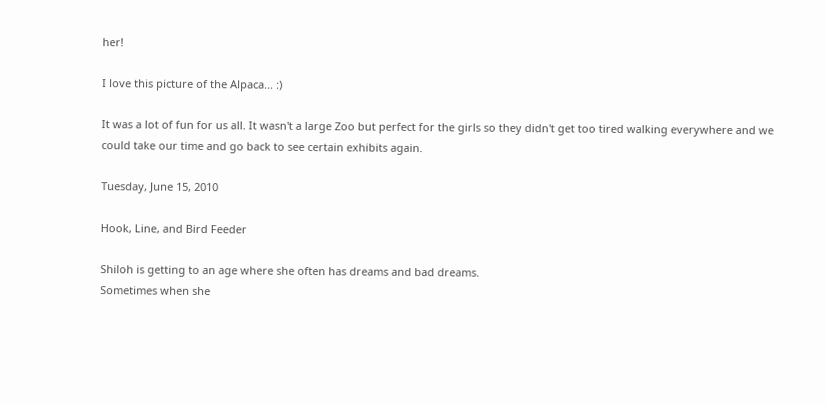her!

I love this picture of the Alpaca... :)

It was a lot of fun for us all. It wasn't a large Zoo but perfect for the girls so they didn't get too tired walking everywhere and we could take our time and go back to see certain exhibits again.

Tuesday, June 15, 2010

Hook, Line, and Bird Feeder

Shiloh is getting to an age where she often has dreams and bad dreams.
Sometimes when she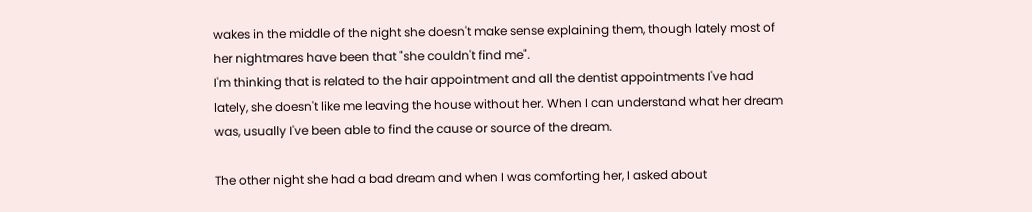wakes in the middle of the night she doesn't make sense explaining them, though lately most of her nightmares have been that "she couldn't find me".
I'm thinking that is related to the hair appointment and all the dentist appointments I've had lately, she doesn't like me leaving the house without her. When I can understand what her dream was, usually I've been able to find the cause or source of the dream.

The other night she had a bad dream and when I was comforting her, I asked about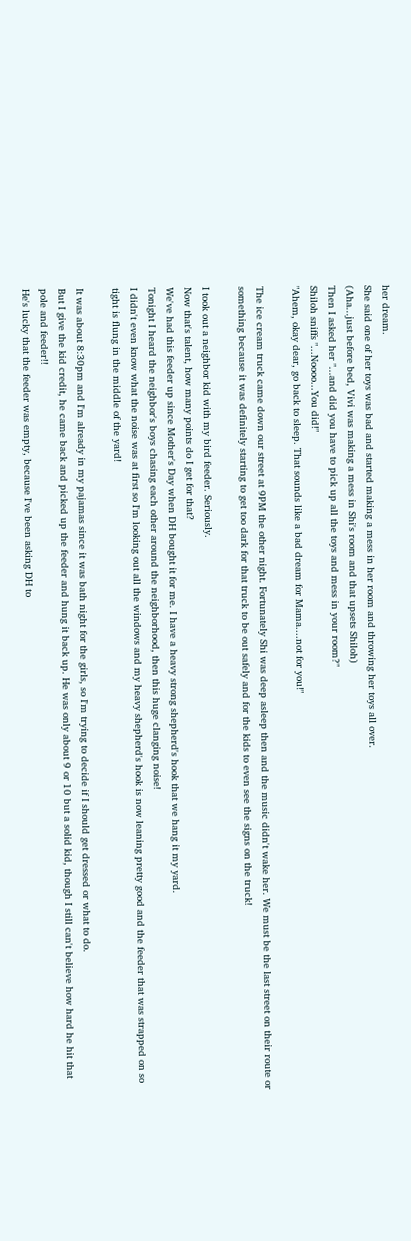her dream.
She said one of her toys was bad and started making a mess in her room and throwing her toys all over.
(Aha...just before bed, Vivi was making a mess in Shi's room and that upsets Shiloh)
Then I asked her "...and did you have to pick up all the toys and mess in your room?"
Shiloh sniffs "...Noooo...You did!"
"Ahem, okay dear, go back to sleep. That sounds like a bad dream for Mama....not for you!"

The ice cream truck came down our street at 9PM the other night. Fortunately Shi was deep asleep then and the music didn't wake her. We must be the last street on their route or something because it was definitely starting to get too dark for that truck to be out safely and for the kids to even see the signs on the truck!

I took out a neighbor kid with my bird feeder. Seriously.
Now that's talent, how many points do I get for that?
We've had this feeder up since Mother's Day when DH bought it for me. I have a heavy strong shepherd's hook that we hang it my yard.
Tonight I heard the neighbor's boys chasing each other around the neighborhood, then this huge clanging noise!
I didn't even know what the noise was at first so I'm looking out all the windows and my heavy shepherd's hook is now leaning pretty good and the feeder that was strapped on so tight is flung in the middle of the yard!

It was about 8:30pm and I'm already in my pajamas since it was bath night for the girls, so I'm trying to decide if I should get dressed or what to do.
But I give the kid credit, he came back and picked up the feeder and hung it back up. He was only about 9 or 10 but a solid kid, though I still can't believe how hard he hit that pole and feeder!!
He's lucky that the feeder was empty, because I've been asking DH to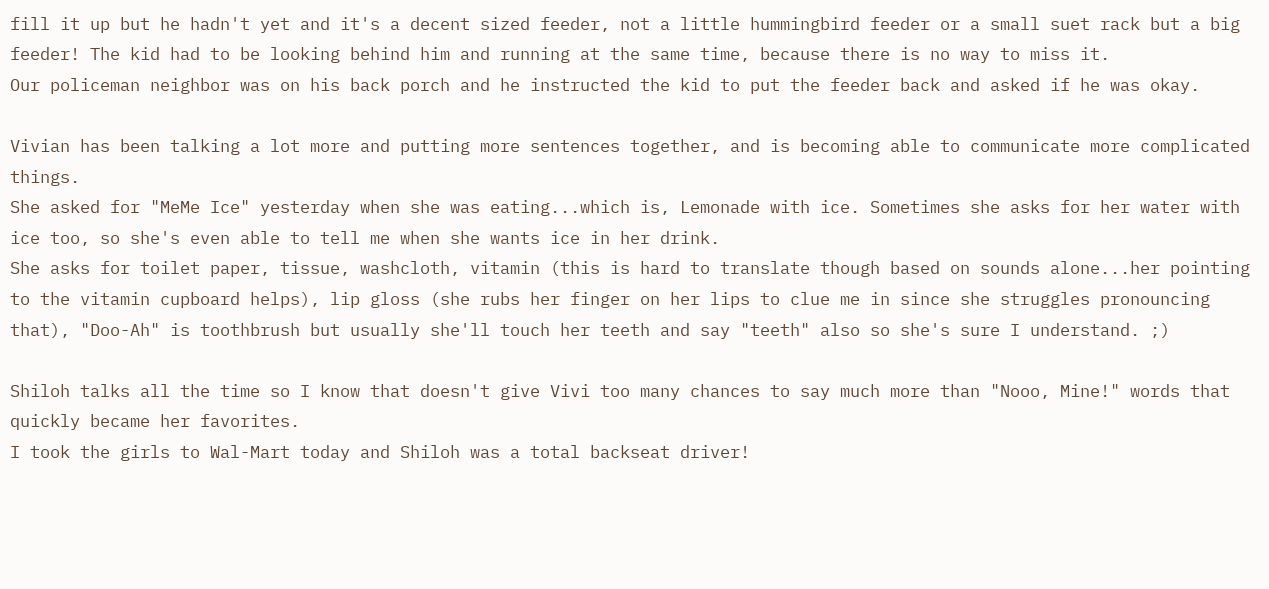fill it up but he hadn't yet and it's a decent sized feeder, not a little hummingbird feeder or a small suet rack but a big feeder! The kid had to be looking behind him and running at the same time, because there is no way to miss it.
Our policeman neighbor was on his back porch and he instructed the kid to put the feeder back and asked if he was okay.

Vivian has been talking a lot more and putting more sentences together, and is becoming able to communicate more complicated things.
She asked for "MeMe Ice" yesterday when she was eating...which is, Lemonade with ice. Sometimes she asks for her water with ice too, so she's even able to tell me when she wants ice in her drink.
She asks for toilet paper, tissue, washcloth, vitamin (this is hard to translate though based on sounds alone...her pointing to the vitamin cupboard helps), lip gloss (she rubs her finger on her lips to clue me in since she struggles pronouncing that), "Doo-Ah" is toothbrush but usually she'll touch her teeth and say "teeth" also so she's sure I understand. ;)

Shiloh talks all the time so I know that doesn't give Vivi too many chances to say much more than "Nooo, Mine!" words that quickly became her favorites.
I took the girls to Wal-Mart today and Shiloh was a total backseat driver!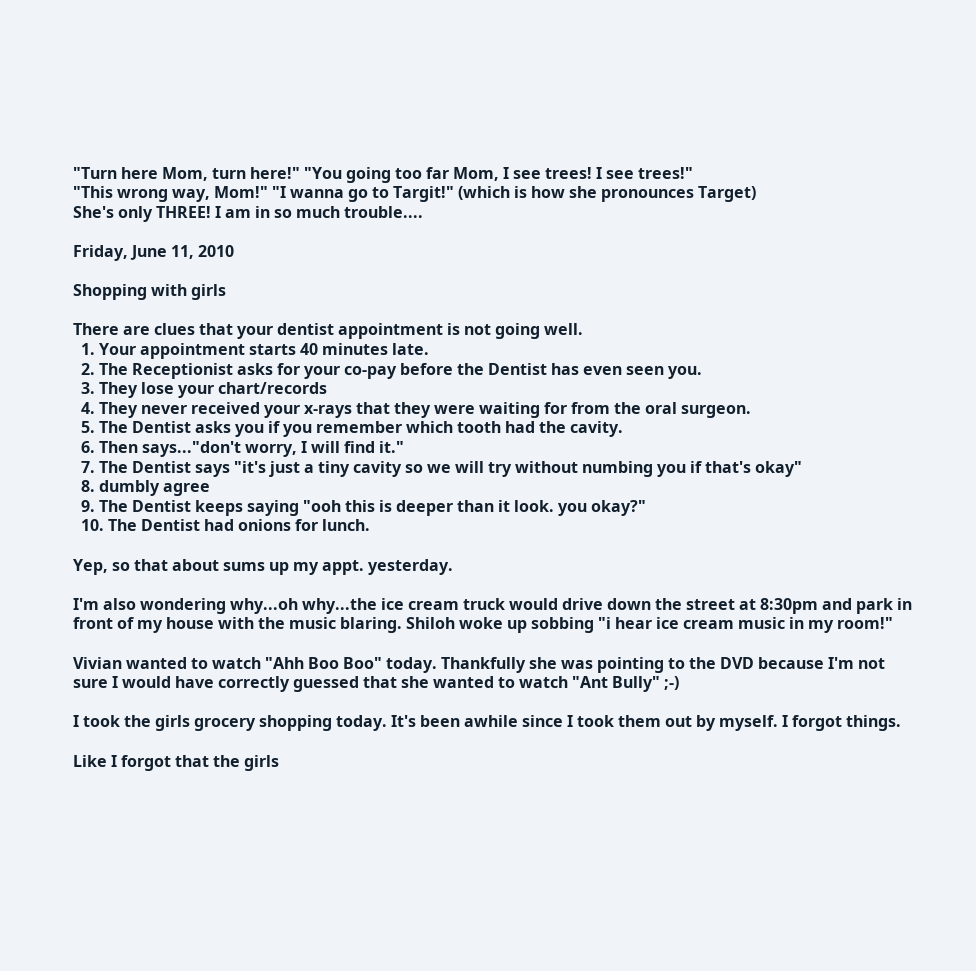"Turn here Mom, turn here!" "You going too far Mom, I see trees! I see trees!"
"This wrong way, Mom!" "I wanna go to Targit!" (which is how she pronounces Target)
She's only THREE! I am in so much trouble....

Friday, June 11, 2010

Shopping with girls

There are clues that your dentist appointment is not going well.
  1. Your appointment starts 40 minutes late.
  2. The Receptionist asks for your co-pay before the Dentist has even seen you.
  3. They lose your chart/records
  4. They never received your x-rays that they were waiting for from the oral surgeon.
  5. The Dentist asks you if you remember which tooth had the cavity.
  6. Then says..."don't worry, I will find it."
  7. The Dentist says "it's just a tiny cavity so we will try without numbing you if that's okay"
  8. dumbly agree
  9. The Dentist keeps saying "ooh this is deeper than it look. you okay?"
  10. The Dentist had onions for lunch.

Yep, so that about sums up my appt. yesterday.

I'm also wondering why...oh why...the ice cream truck would drive down the street at 8:30pm and park in front of my house with the music blaring. Shiloh woke up sobbing "i hear ice cream music in my room!"

Vivian wanted to watch "Ahh Boo Boo" today. Thankfully she was pointing to the DVD because I'm not sure I would have correctly guessed that she wanted to watch "Ant Bully" ;-)

I took the girls grocery shopping today. It's been awhile since I took them out by myself. I forgot things.

Like I forgot that the girls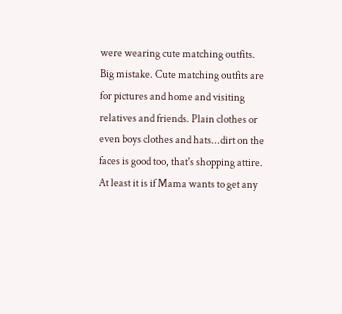were wearing cute matching outfits. Big mistake. Cute matching outfits are for pictures and home and visiting relatives and friends. Plain clothes or even boys clothes and hats...dirt on the faces is good too, that's shopping attire. At least it is if Mama wants to get any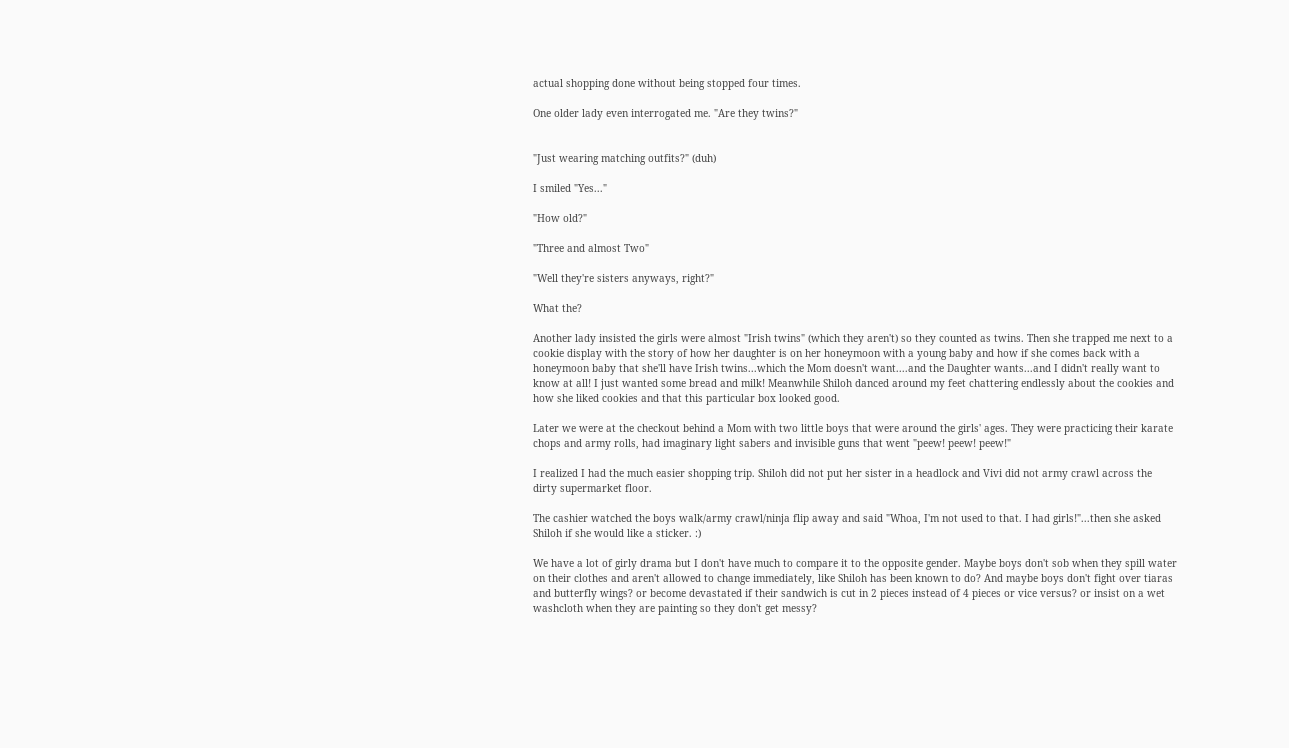actual shopping done without being stopped four times.

One older lady even interrogated me. "Are they twins?"


"Just wearing matching outfits?" (duh)

I smiled "Yes..."

"How old?"

"Three and almost Two"

"Well they're sisters anyways, right?"

What the?

Another lady insisted the girls were almost "Irish twins" (which they aren't) so they counted as twins. Then she trapped me next to a cookie display with the story of how her daughter is on her honeymoon with a young baby and how if she comes back with a honeymoon baby that she'll have Irish twins...which the Mom doesn't want....and the Daughter wants...and I didn't really want to know at all! I just wanted some bread and milk! Meanwhile Shiloh danced around my feet chattering endlessly about the cookies and how she liked cookies and that this particular box looked good.

Later we were at the checkout behind a Mom with two little boys that were around the girls' ages. They were practicing their karate chops and army rolls, had imaginary light sabers and invisible guns that went "peew! peew! peew!"

I realized I had the much easier shopping trip. Shiloh did not put her sister in a headlock and Vivi did not army crawl across the dirty supermarket floor.

The cashier watched the boys walk/army crawl/ninja flip away and said "Whoa, I'm not used to that. I had girls!"...then she asked Shiloh if she would like a sticker. :)

We have a lot of girly drama but I don't have much to compare it to the opposite gender. Maybe boys don't sob when they spill water on their clothes and aren't allowed to change immediately, like Shiloh has been known to do? And maybe boys don't fight over tiaras and butterfly wings? or become devastated if their sandwich is cut in 2 pieces instead of 4 pieces or vice versus? or insist on a wet washcloth when they are painting so they don't get messy?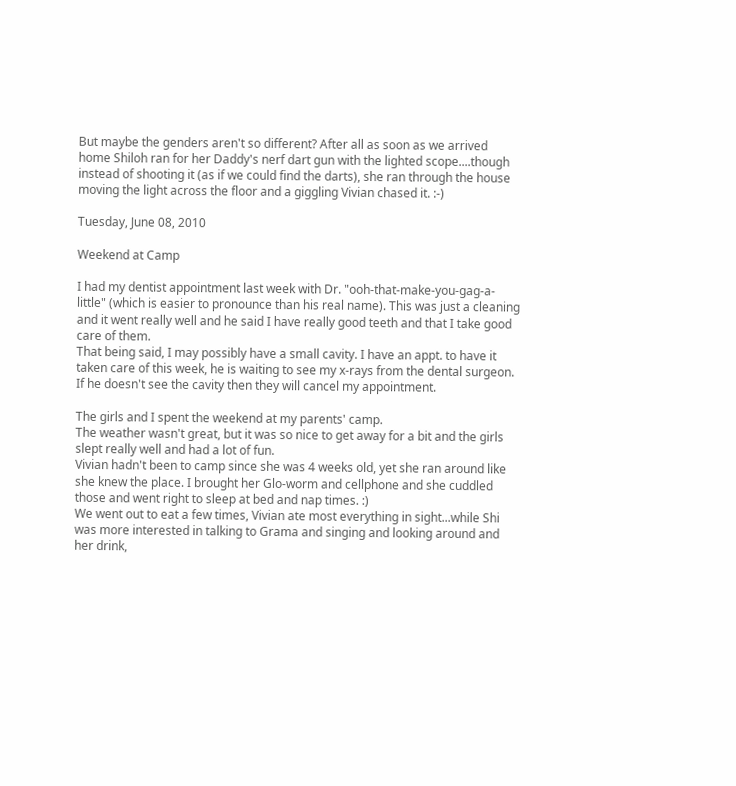But maybe the genders aren't so different? After all as soon as we arrived home Shiloh ran for her Daddy's nerf dart gun with the lighted scope....though instead of shooting it (as if we could find the darts), she ran through the house moving the light across the floor and a giggling Vivian chased it. :-)

Tuesday, June 08, 2010

Weekend at Camp

I had my dentist appointment last week with Dr. "ooh-that-make-you-gag-a-little" (which is easier to pronounce than his real name). This was just a cleaning and it went really well and he said I have really good teeth and that I take good care of them.
That being said, I may possibly have a small cavity. I have an appt. to have it taken care of this week, he is waiting to see my x-rays from the dental surgeon.
If he doesn't see the cavity then they will cancel my appointment.

The girls and I spent the weekend at my parents' camp.
The weather wasn't great, but it was so nice to get away for a bit and the girls slept really well and had a lot of fun.
Vivian hadn't been to camp since she was 4 weeks old, yet she ran around like she knew the place. I brought her Glo-worm and cellphone and she cuddled those and went right to sleep at bed and nap times. :)
We went out to eat a few times, Vivian ate most everything in sight...while Shi was more interested in talking to Grama and singing and looking around and her drink,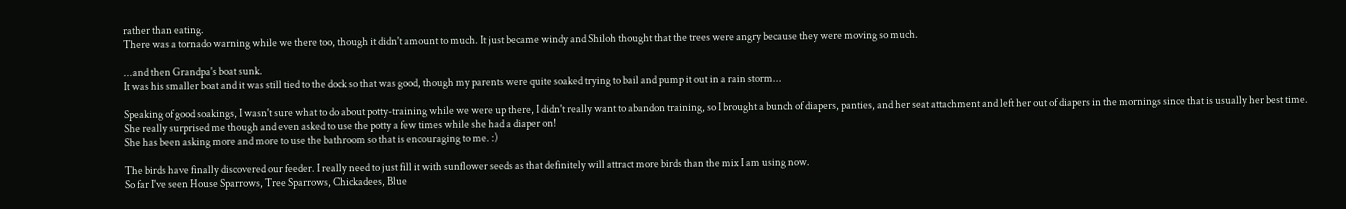rather than eating.
There was a tornado warning while we there too, though it didn't amount to much. It just became windy and Shiloh thought that the trees were angry because they were moving so much.

...and then Grandpa's boat sunk.
It was his smaller boat and it was still tied to the dock so that was good, though my parents were quite soaked trying to bail and pump it out in a rain storm...

Speaking of good soakings, I wasn't sure what to do about potty-training while we were up there, I didn't really want to abandon training, so I brought a bunch of diapers, panties, and her seat attachment and left her out of diapers in the mornings since that is usually her best time.
She really surprised me though and even asked to use the potty a few times while she had a diaper on!
She has been asking more and more to use the bathroom so that is encouraging to me. :)

The birds have finally discovered our feeder. I really need to just fill it with sunflower seeds as that definitely will attract more birds than the mix I am using now.
So far I've seen House Sparrows, Tree Sparrows, Chickadees, Blue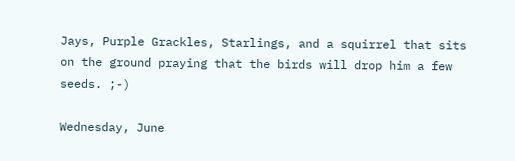Jays, Purple Grackles, Starlings, and a squirrel that sits on the ground praying that the birds will drop him a few seeds. ;-)

Wednesday, June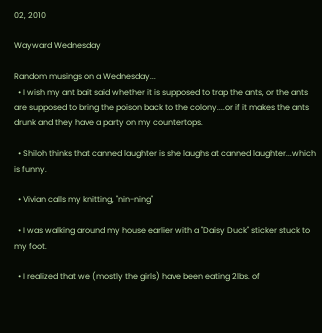02, 2010

Wayward Wednesday

Random musings on a Wednesday...
  • I wish my ant bait said whether it is supposed to trap the ants, or the ants are supposed to bring the poison back to the colony....or if it makes the ants drunk and they have a party on my countertops.

  • Shiloh thinks that canned laughter is she laughs at canned laughter...which is funny.

  • Vivian calls my knitting, "nin-ning"

  • I was walking around my house earlier with a "Daisy Duck" sticker stuck to my foot.

  • I realized that we (mostly the girls) have been eating 2lbs. of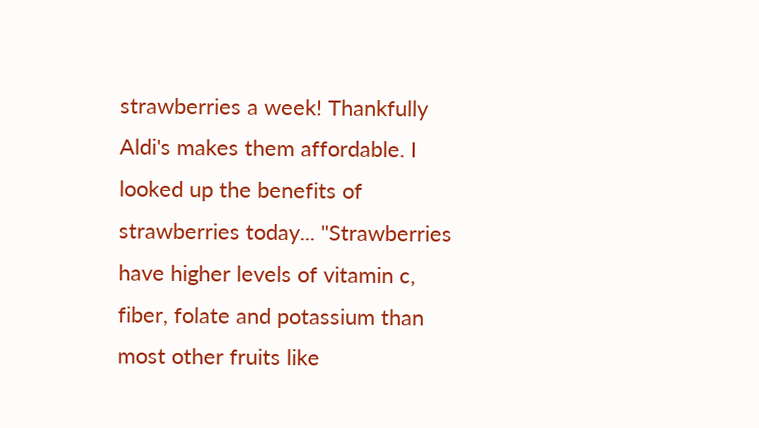strawberries a week! Thankfully Aldi's makes them affordable. I looked up the benefits of strawberries today... "Strawberries have higher levels of vitamin c, fiber, folate and potassium than most other fruits like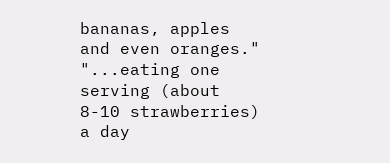bananas, apples and even oranges." "...eating one serving (about 8-10 strawberries) a day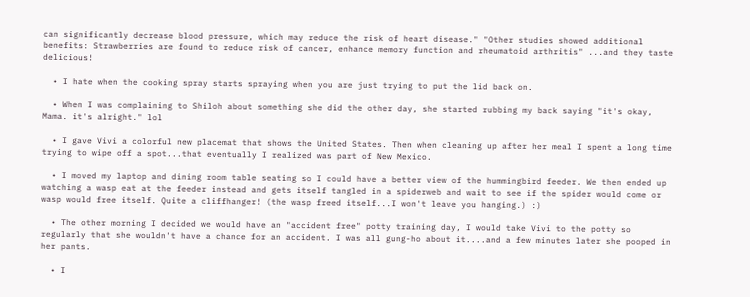can significantly decrease blood pressure, which may reduce the risk of heart disease." "Other studies showed additional benefits: Strawberries are found to reduce risk of cancer, enhance memory function and rheumatoid arthritis" ...and they taste delicious!

  • I hate when the cooking spray starts spraying when you are just trying to put the lid back on.

  • When I was complaining to Shiloh about something she did the other day, she started rubbing my back saying "it's okay, Mama. it's alright." lol

  • I gave Vivi a colorful new placemat that shows the United States. Then when cleaning up after her meal I spent a long time trying to wipe off a spot...that eventually I realized was part of New Mexico.

  • I moved my laptop and dining room table seating so I could have a better view of the hummingbird feeder. We then ended up watching a wasp eat at the feeder instead and gets itself tangled in a spiderweb and wait to see if the spider would come or wasp would free itself. Quite a cliffhanger! (the wasp freed itself...I won't leave you hanging.) :)

  • The other morning I decided we would have an "accident free" potty training day, I would take Vivi to the potty so regularly that she wouldn't have a chance for an accident. I was all gung-ho about it....and a few minutes later she pooped in her pants.

  • I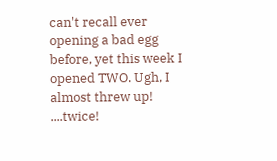can't recall ever opening a bad egg before, yet this week I opened TWO. Ugh, I almost threw up! ....twice!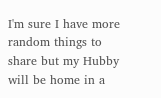I'm sure I have more random things to share but my Hubby will be home in a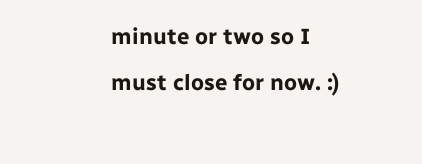minute or two so I must close for now. :)